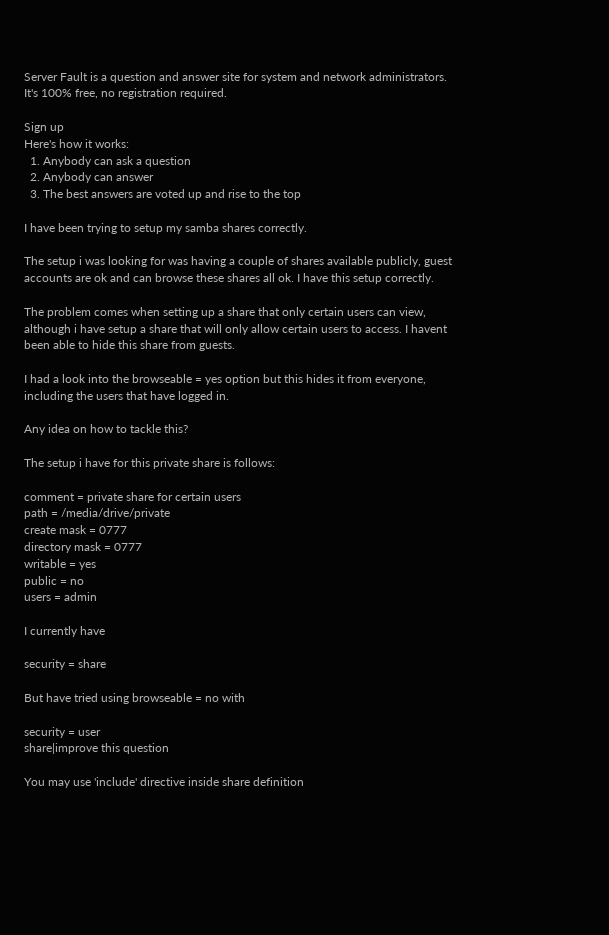Server Fault is a question and answer site for system and network administrators. It's 100% free, no registration required.

Sign up
Here's how it works:
  1. Anybody can ask a question
  2. Anybody can answer
  3. The best answers are voted up and rise to the top

I have been trying to setup my samba shares correctly.

The setup i was looking for was having a couple of shares available publicly, guest accounts are ok and can browse these shares all ok. I have this setup correctly.

The problem comes when setting up a share that only certain users can view, although i have setup a share that will only allow certain users to access. I havent been able to hide this share from guests.

I had a look into the browseable = yes option but this hides it from everyone, including the users that have logged in.

Any idea on how to tackle this?

The setup i have for this private share is follows:

comment = private share for certain users
path = /media/drive/private
create mask = 0777
directory mask = 0777
writable = yes
public = no
users = admin

I currently have

security = share

But have tried using browseable = no with

security = user
share|improve this question

You may use 'include' directive inside share definition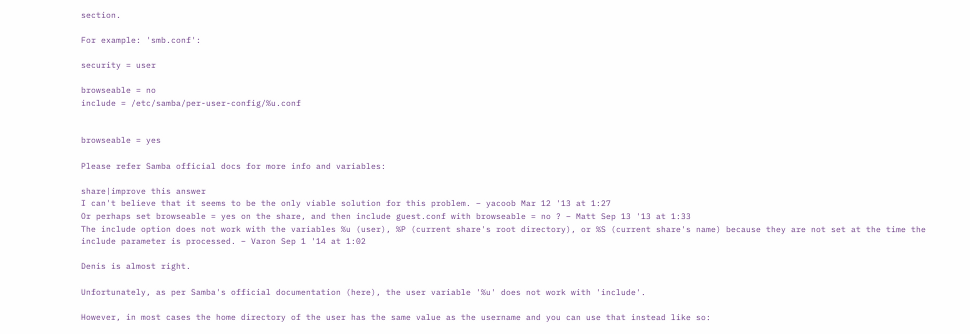section.

For example: 'smb.conf':

security = user

browseable = no
include = /etc/samba/per-user-config/%u.conf


browseable = yes

Please refer Samba official docs for more info and variables:

share|improve this answer
I can't believe that it seems to be the only viable solution for this problem. – yacoob Mar 12 '13 at 1:27
Or perhaps set browseable = yes on the share, and then include guest.conf with browseable = no ? – Matt Sep 13 '13 at 1:33
The include option does not work with the variables %u (user), %P (current share's root directory), or %S (current share's name) because they are not set at the time the include parameter is processed. – Varon Sep 1 '14 at 1:02

Denis is almost right.

Unfortunately, as per Samba's official documentation (here), the user variable '%u' does not work with 'include'.

However, in most cases the home directory of the user has the same value as the username and you can use that instead like so: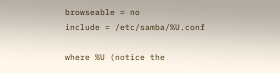browseable = no
include = /etc/samba/%U.conf

where %U (notice the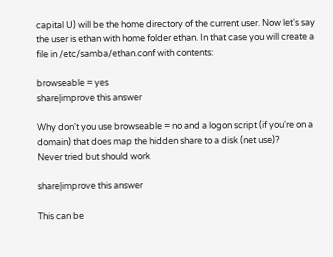capital U) will be the home directory of the current user. Now let's say the user is ethan with home folder ethan. In that case you will create a file in /etc/samba/ethan.conf with contents:

browseable = yes
share|improve this answer

Why don't you use browseable = no and a logon script (if you're on a domain) that does map the hidden share to a disk (net use)?
Never tried but should work

share|improve this answer

This can be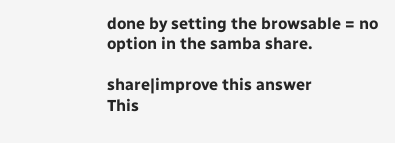done by setting the browsable = no option in the samba share.

share|improve this answer
This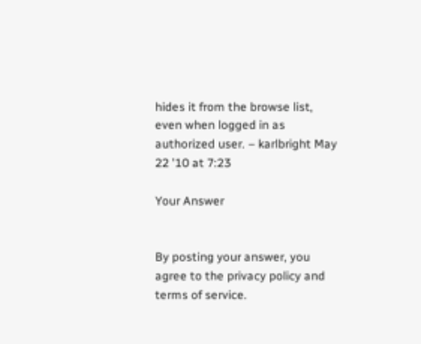hides it from the browse list, even when logged in as authorized user. – karlbright May 22 '10 at 7:23

Your Answer


By posting your answer, you agree to the privacy policy and terms of service.